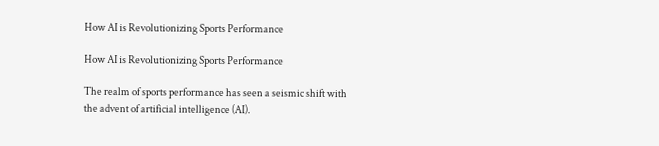How AI is Revolutionizing Sports Performance

How AI is Revolutionizing Sports Performance

The realm of sports performance has seen a seismic shift with the advent of artificial intelligence (AI).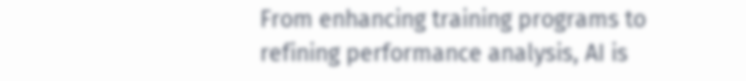From enhancing training programs to refining performance analysis, AI is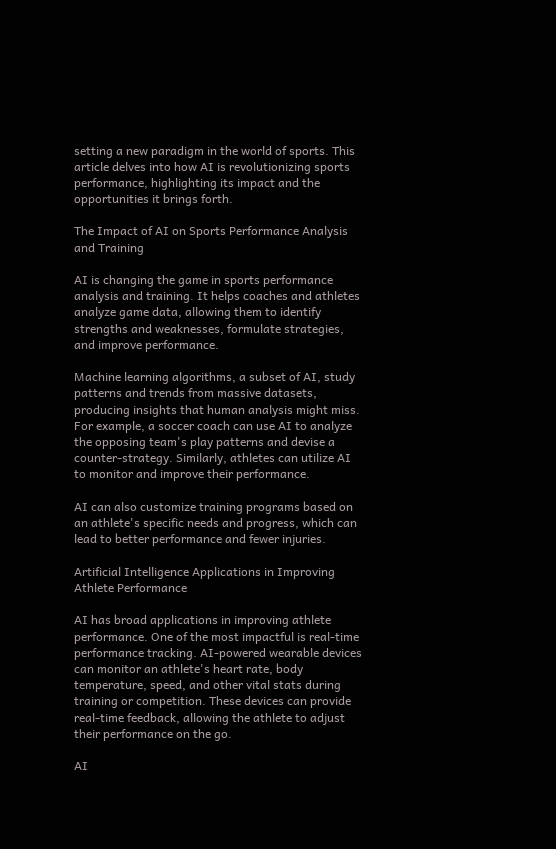setting a new paradigm in the world of sports. This article delves into how AI is revolutionizing sports performance, highlighting its impact and the opportunities it brings forth.

The Impact of AI on Sports Performance Analysis and Training

AI is changing the game in sports performance analysis and training. It helps coaches and athletes analyze game data, allowing them to identify strengths and weaknesses, formulate strategies, and improve performance.

Machine learning algorithms, a subset of AI, study patterns and trends from massive datasets, producing insights that human analysis might miss. For example, a soccer coach can use AI to analyze the opposing team's play patterns and devise a counter-strategy. Similarly, athletes can utilize AI to monitor and improve their performance.

AI can also customize training programs based on an athlete's specific needs and progress, which can lead to better performance and fewer injuries.

Artificial Intelligence Applications in Improving Athlete Performance

AI has broad applications in improving athlete performance. One of the most impactful is real-time performance tracking. AI-powered wearable devices can monitor an athlete's heart rate, body temperature, speed, and other vital stats during training or competition. These devices can provide real-time feedback, allowing the athlete to adjust their performance on the go.

AI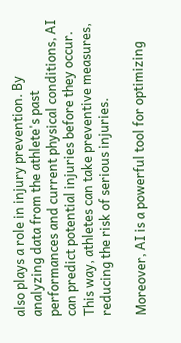also plays a role in injury prevention. By analyzing data from the athlete's past performances and current physical conditions, AI can predict potential injuries before they occur. This way, athletes can take preventive measures, reducing the risk of serious injuries.

Moreover, AI is a powerful tool for optimizing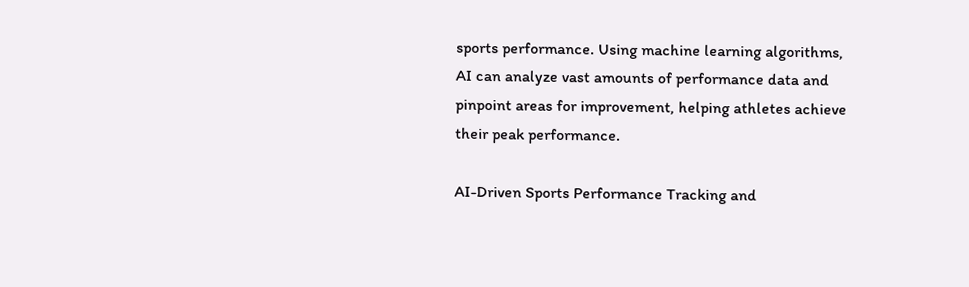sports performance. Using machine learning algorithms, AI can analyze vast amounts of performance data and pinpoint areas for improvement, helping athletes achieve their peak performance.

AI-Driven Sports Performance Tracking and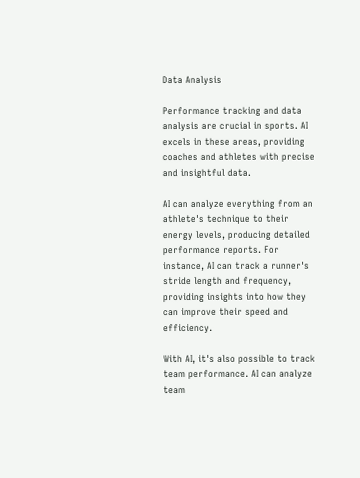Data Analysis

Performance tracking and data analysis are crucial in sports. AI excels in these areas, providing coaches and athletes with precise and insightful data.

AI can analyze everything from an athlete's technique to their energy levels, producing detailed performance reports. For instance, AI can track a runner's stride length and frequency, providing insights into how they can improve their speed and efficiency.

With AI, it's also possible to track team performance. AI can analyze team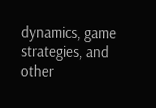dynamics, game strategies, and other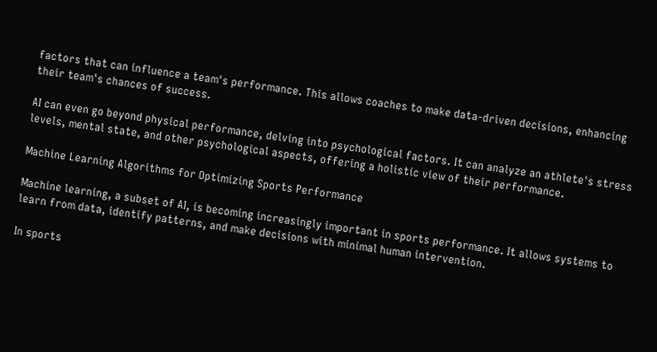factors that can influence a team's performance. This allows coaches to make data-driven decisions, enhancing their team's chances of success.

AI can even go beyond physical performance, delving into psychological factors. It can analyze an athlete's stress levels, mental state, and other psychological aspects, offering a holistic view of their performance.

Machine Learning Algorithms for Optimizing Sports Performance

Machine learning, a subset of AI, is becoming increasingly important in sports performance. It allows systems to learn from data, identify patterns, and make decisions with minimal human intervention.

In sports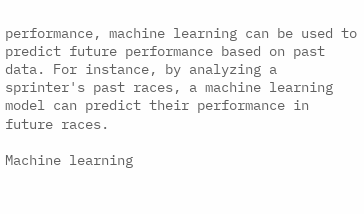performance, machine learning can be used to predict future performance based on past data. For instance, by analyzing a sprinter's past races, a machine learning model can predict their performance in future races.

Machine learning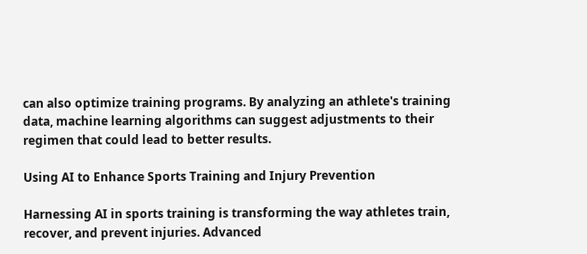can also optimize training programs. By analyzing an athlete's training data, machine learning algorithms can suggest adjustments to their regimen that could lead to better results.

Using AI to Enhance Sports Training and Injury Prevention

Harnessing AI in sports training is transforming the way athletes train, recover, and prevent injuries. Advanced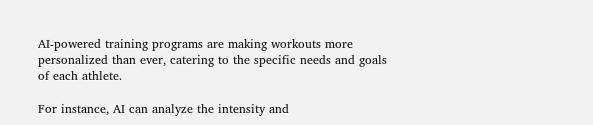AI-powered training programs are making workouts more personalized than ever, catering to the specific needs and goals of each athlete.

For instance, AI can analyze the intensity and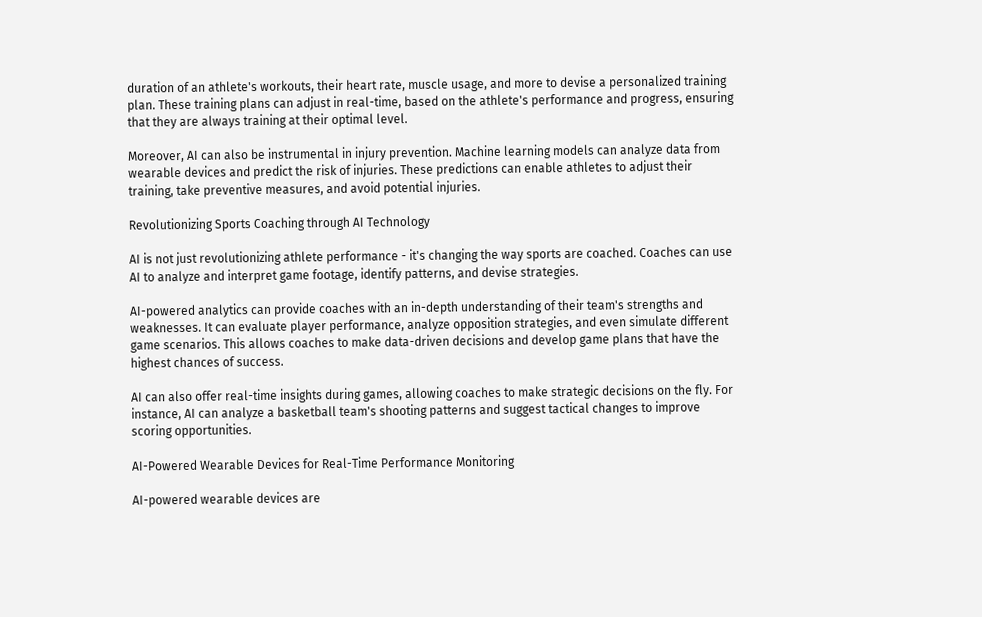duration of an athlete's workouts, their heart rate, muscle usage, and more to devise a personalized training plan. These training plans can adjust in real-time, based on the athlete's performance and progress, ensuring that they are always training at their optimal level.

Moreover, AI can also be instrumental in injury prevention. Machine learning models can analyze data from wearable devices and predict the risk of injuries. These predictions can enable athletes to adjust their training, take preventive measures, and avoid potential injuries.

Revolutionizing Sports Coaching through AI Technology

AI is not just revolutionizing athlete performance - it's changing the way sports are coached. Coaches can use AI to analyze and interpret game footage, identify patterns, and devise strategies.

AI-powered analytics can provide coaches with an in-depth understanding of their team's strengths and weaknesses. It can evaluate player performance, analyze opposition strategies, and even simulate different game scenarios. This allows coaches to make data-driven decisions and develop game plans that have the highest chances of success.

AI can also offer real-time insights during games, allowing coaches to make strategic decisions on the fly. For instance, AI can analyze a basketball team's shooting patterns and suggest tactical changes to improve scoring opportunities.

AI-Powered Wearable Devices for Real-Time Performance Monitoring

AI-powered wearable devices are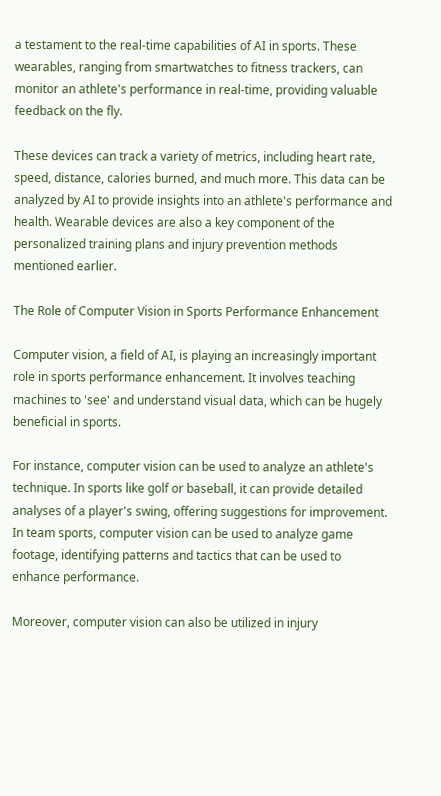a testament to the real-time capabilities of AI in sports. These wearables, ranging from smartwatches to fitness trackers, can monitor an athlete's performance in real-time, providing valuable feedback on the fly.

These devices can track a variety of metrics, including heart rate, speed, distance, calories burned, and much more. This data can be analyzed by AI to provide insights into an athlete's performance and health. Wearable devices are also a key component of the personalized training plans and injury prevention methods mentioned earlier.

The Role of Computer Vision in Sports Performance Enhancement

Computer vision, a field of AI, is playing an increasingly important role in sports performance enhancement. It involves teaching machines to 'see' and understand visual data, which can be hugely beneficial in sports.

For instance, computer vision can be used to analyze an athlete's technique. In sports like golf or baseball, it can provide detailed analyses of a player's swing, offering suggestions for improvement. In team sports, computer vision can be used to analyze game footage, identifying patterns and tactics that can be used to enhance performance.

Moreover, computer vision can also be utilized in injury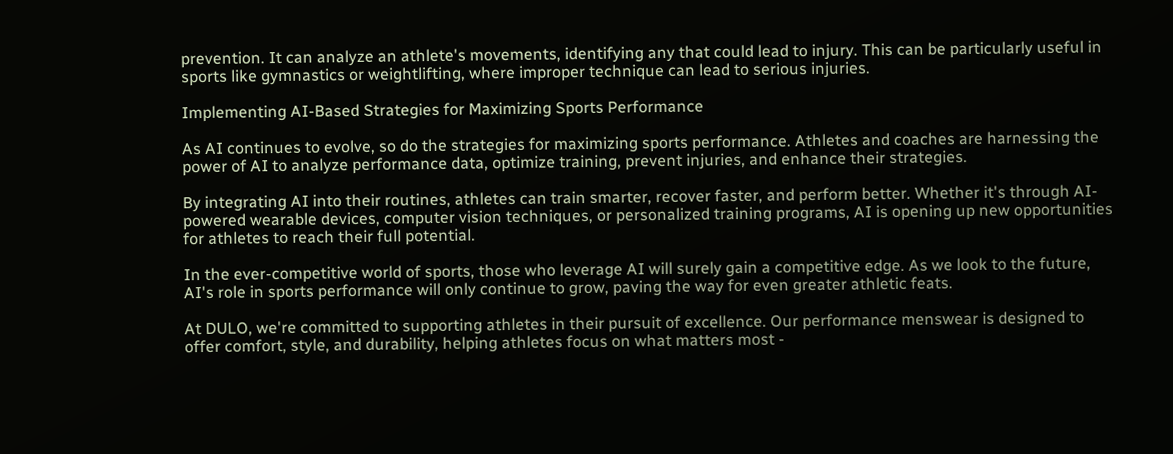prevention. It can analyze an athlete's movements, identifying any that could lead to injury. This can be particularly useful in sports like gymnastics or weightlifting, where improper technique can lead to serious injuries.

Implementing AI-Based Strategies for Maximizing Sports Performance

As AI continues to evolve, so do the strategies for maximizing sports performance. Athletes and coaches are harnessing the power of AI to analyze performance data, optimize training, prevent injuries, and enhance their strategies.

By integrating AI into their routines, athletes can train smarter, recover faster, and perform better. Whether it's through AI-powered wearable devices, computer vision techniques, or personalized training programs, AI is opening up new opportunities for athletes to reach their full potential.

In the ever-competitive world of sports, those who leverage AI will surely gain a competitive edge. As we look to the future, AI's role in sports performance will only continue to grow, paving the way for even greater athletic feats.

At DULO, we're committed to supporting athletes in their pursuit of excellence. Our performance menswear is designed to offer comfort, style, and durability, helping athletes focus on what matters most -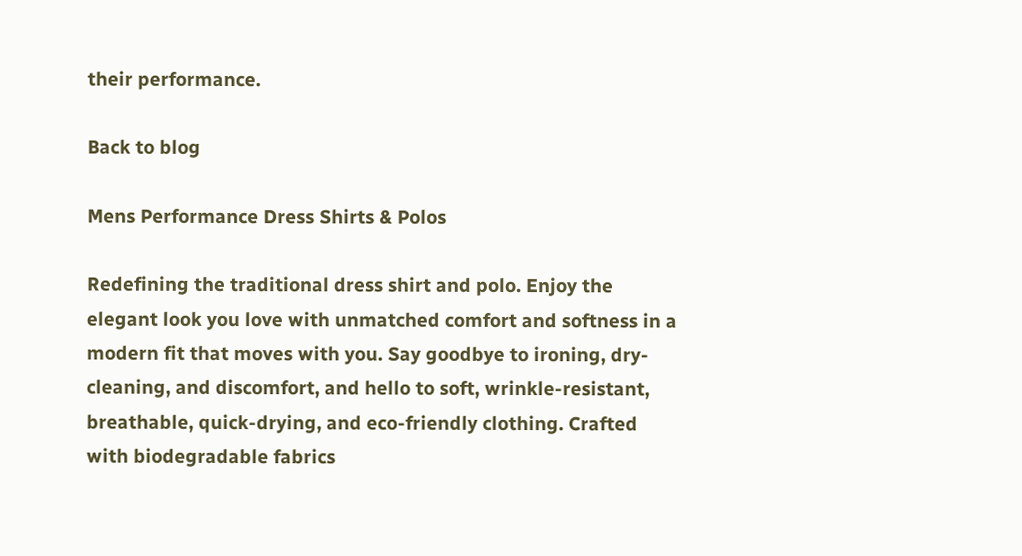their performance.

Back to blog

Mens Performance Dress Shirts & Polos

Redefining the traditional dress shirt and polo. Enjoy the elegant look you love with unmatched comfort and softness in a modern fit that moves with you. Say goodbye to ironing, dry-cleaning, and discomfort, and hello to soft, wrinkle-resistant, breathable, quick-drying, and eco-friendly clothing. Crafted with biodegradable fabrics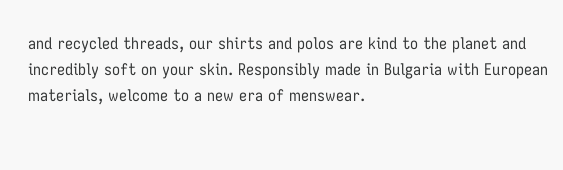and recycled threads, our shirts and polos are kind to the planet and incredibly soft on your skin. Responsibly made in Bulgaria with European materials, welcome to a new era of menswear.